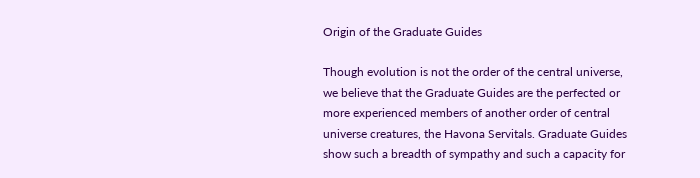Origin of the Graduate Guides

Though evolution is not the order of the central universe, we believe that the Graduate Guides are the perfected or more experienced members of another order of central universe creatures, the Havona Servitals. Graduate Guides show such a breadth of sympathy and such a capacity for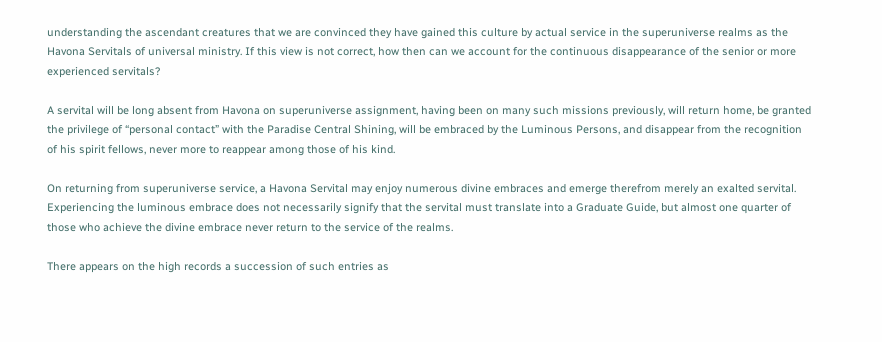understanding the ascendant creatures that we are convinced they have gained this culture by actual service in the superuniverse realms as the Havona Servitals of universal ministry. If this view is not correct, how then can we account for the continuous disappearance of the senior or more experienced servitals?

A servital will be long absent from Havona on superuniverse assignment, having been on many such missions previously, will return home, be granted the privilege of “personal contact” with the Paradise Central Shining, will be embraced by the Luminous Persons, and disappear from the recognition of his spirit fellows, never more to reappear among those of his kind.

On returning from superuniverse service, a Havona Servital may enjoy numerous divine embraces and emerge therefrom merely an exalted servital. Experiencing the luminous embrace does not necessarily signify that the servital must translate into a Graduate Guide, but almost one quarter of those who achieve the divine embrace never return to the service of the realms.

There appears on the high records a succession of such entries as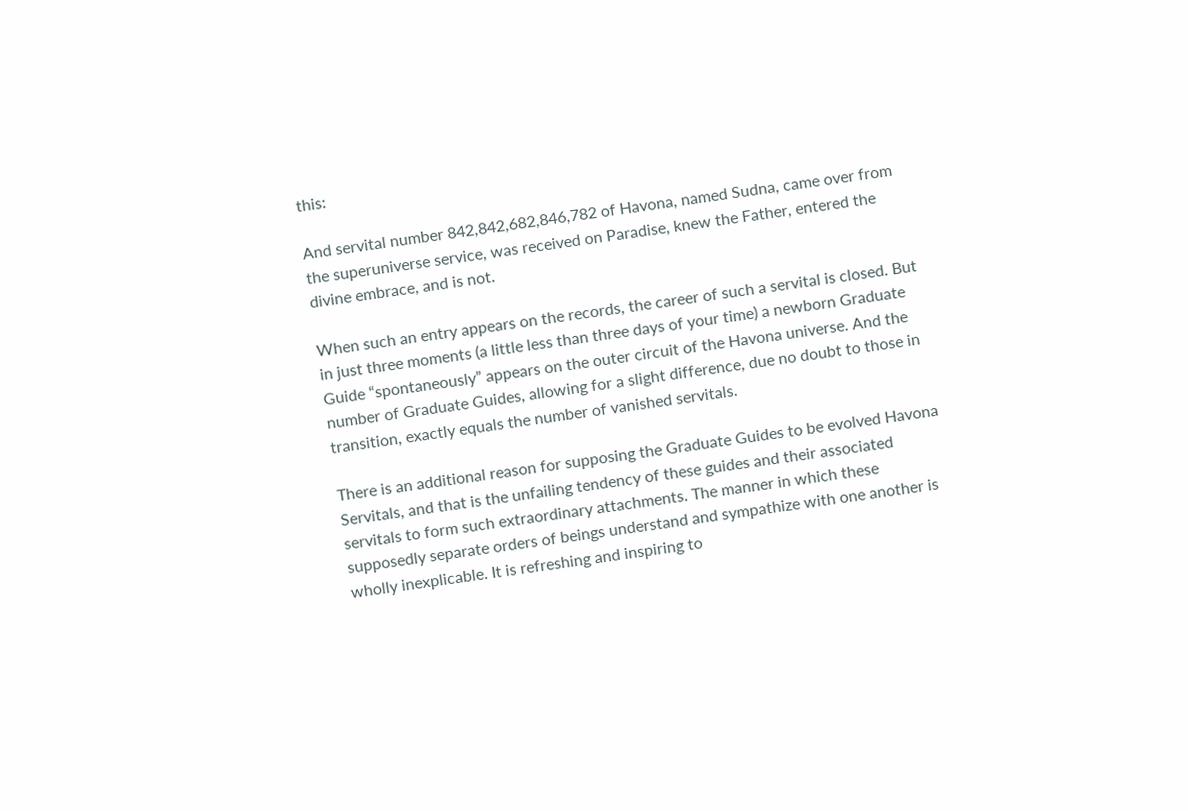this:

And servital number 842,842,682,846,782 of Havona, named Sudna, came over from the superuniverse service, was received on Paradise, knew the Father, entered the divine embrace, and is not.

When such an entry appears on the records, the career of such a servital is closed. But in just three moments (a little less than three days of your time) a newborn Graduate Guide “spontaneously” appears on the outer circuit of the Havona universe. And the number of Graduate Guides, allowing for a slight difference, due no doubt to those in transition, exactly equals the number of vanished servitals.

There is an additional reason for supposing the Graduate Guides to be evolved Havona Servitals, and that is the unfailing tendency of these guides and their associated servitals to form such extraordinary attachments. The manner in which these supposedly separate orders of beings understand and sympathize with one another is wholly inexplicable. It is refreshing and inspiring to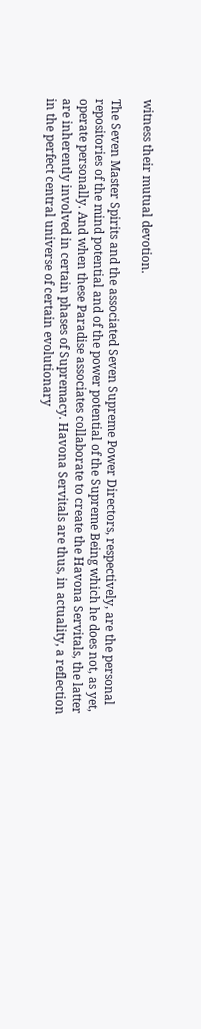witness their mutual devotion.

The Seven Master Spirits and the associated Seven Supreme Power Directors, respectively, are the personal repositories of the mind potential and of the power potential of the Supreme Being which he does not, as yet, operate personally. And when these Paradise associates collaborate to create the Havona Servitals, the latter are inherently involved in certain phases of Supremacy. Havona Servitals are thus, in actuality, a reflection in the perfect central universe of certain evolutionary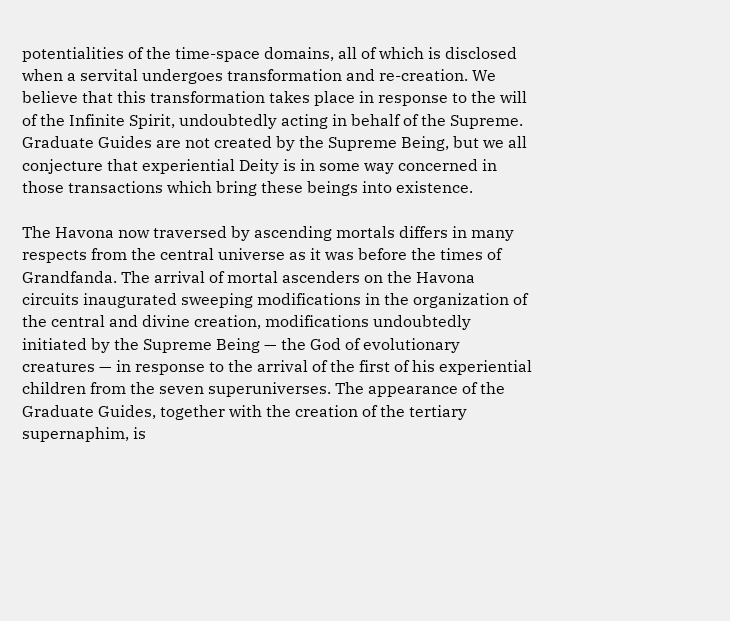potentialities of the time-space domains, all of which is disclosed when a servital undergoes transformation and re-creation. We believe that this transformation takes place in response to the will of the Infinite Spirit, undoubtedly acting in behalf of the Supreme. Graduate Guides are not created by the Supreme Being, but we all conjecture that experiential Deity is in some way concerned in those transactions which bring these beings into existence.

The Havona now traversed by ascending mortals differs in many respects from the central universe as it was before the times of Grandfanda. The arrival of mortal ascenders on the Havona circuits inaugurated sweeping modifications in the organization of the central and divine creation, modifications undoubtedly initiated by the Supreme Being — the God of evolutionary creatures — in response to the arrival of the first of his experiential children from the seven superuniverses. The appearance of the Graduate Guides, together with the creation of the tertiary supernaphim, is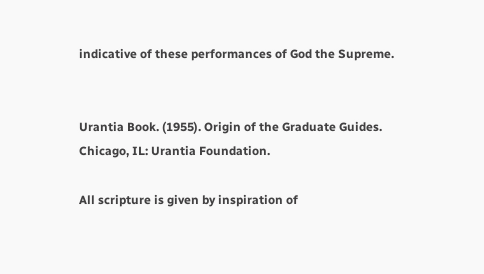indicative of these performances of God the Supreme.


Urantia Book. (1955). Origin of the Graduate Guides. Chicago, IL: Urantia Foundation.

All scripture is given by inspiration of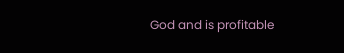God and is profitable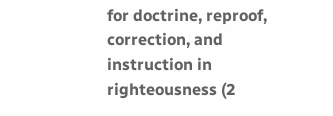for doctrine, reproof, correction, and instruction in righteousness (2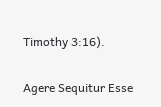Timothy 3:16).

Agere Sequitur Esse